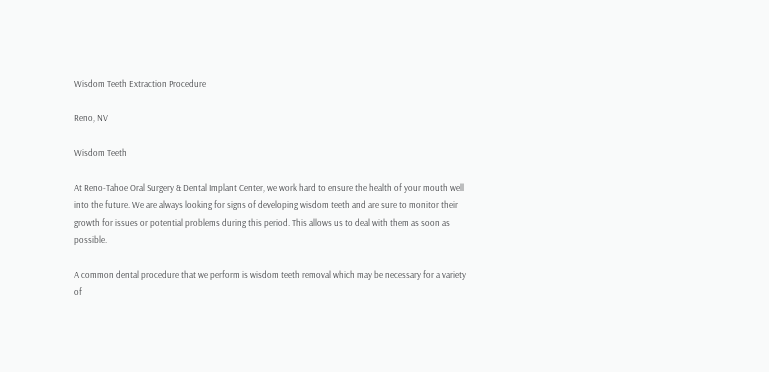Wisdom Teeth Extraction Procedure

Reno, NV

Wisdom Teeth

At Reno-Tahoe Oral Surgery & Dental Implant Center, we work hard to ensure the health of your mouth well into the future. We are always looking for signs of developing wisdom teeth and are sure to monitor their growth for issues or potential problems during this period. This allows us to deal with them as soon as possible.

A common dental procedure that we perform is wisdom teeth removal which may be necessary for a variety of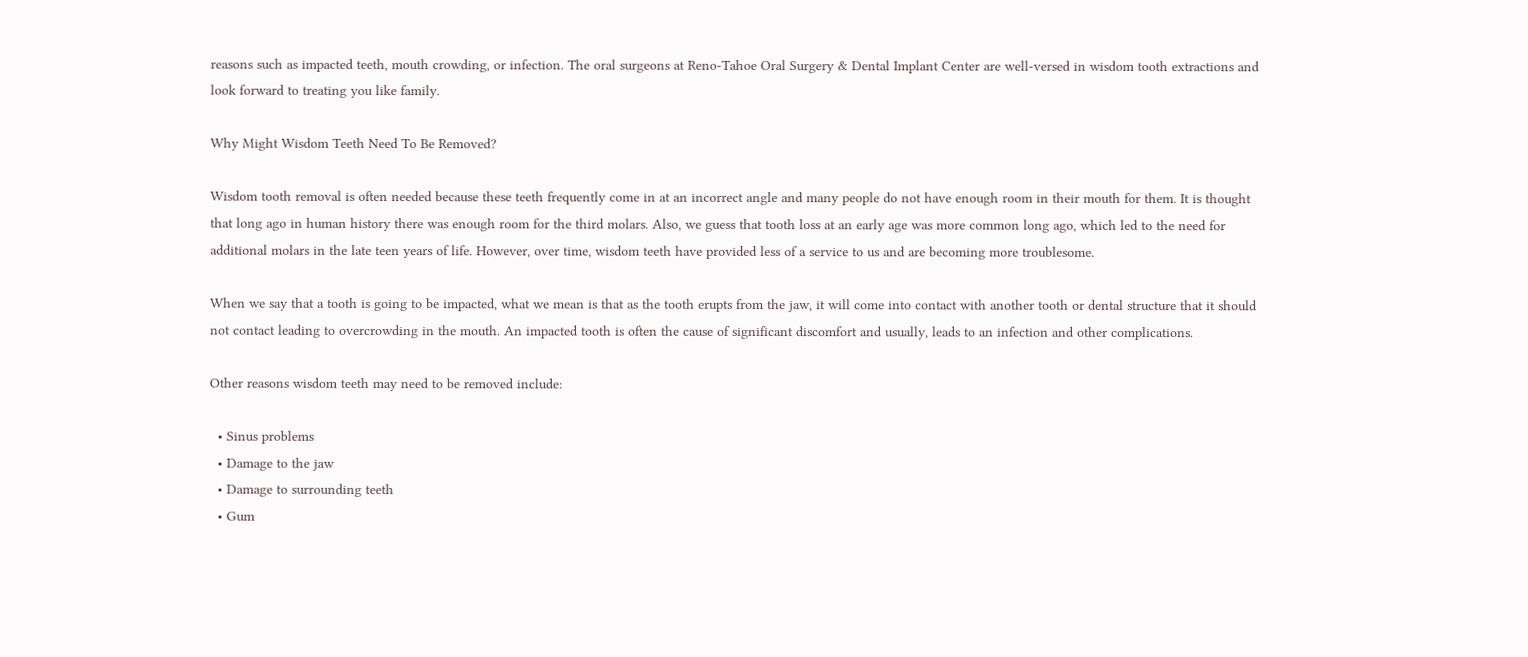reasons such as impacted teeth, mouth crowding, or infection. The oral surgeons at Reno-Tahoe Oral Surgery & Dental Implant Center are well-versed in wisdom tooth extractions and look forward to treating you like family.

Why Might Wisdom Teeth Need To Be Removed?

Wisdom tooth removal is often needed because these teeth frequently come in at an incorrect angle and many people do not have enough room in their mouth for them. It is thought that long ago in human history there was enough room for the third molars. Also, we guess that tooth loss at an early age was more common long ago, which led to the need for additional molars in the late teen years of life. However, over time, wisdom teeth have provided less of a service to us and are becoming more troublesome.

When we say that a tooth is going to be impacted, what we mean is that as the tooth erupts from the jaw, it will come into contact with another tooth or dental structure that it should not contact leading to overcrowding in the mouth. An impacted tooth is often the cause of significant discomfort and usually, leads to an infection and other complications.

Other reasons wisdom teeth may need to be removed include:

  • Sinus problems
  • Damage to the jaw
  • Damage to surrounding teeth
  • Gum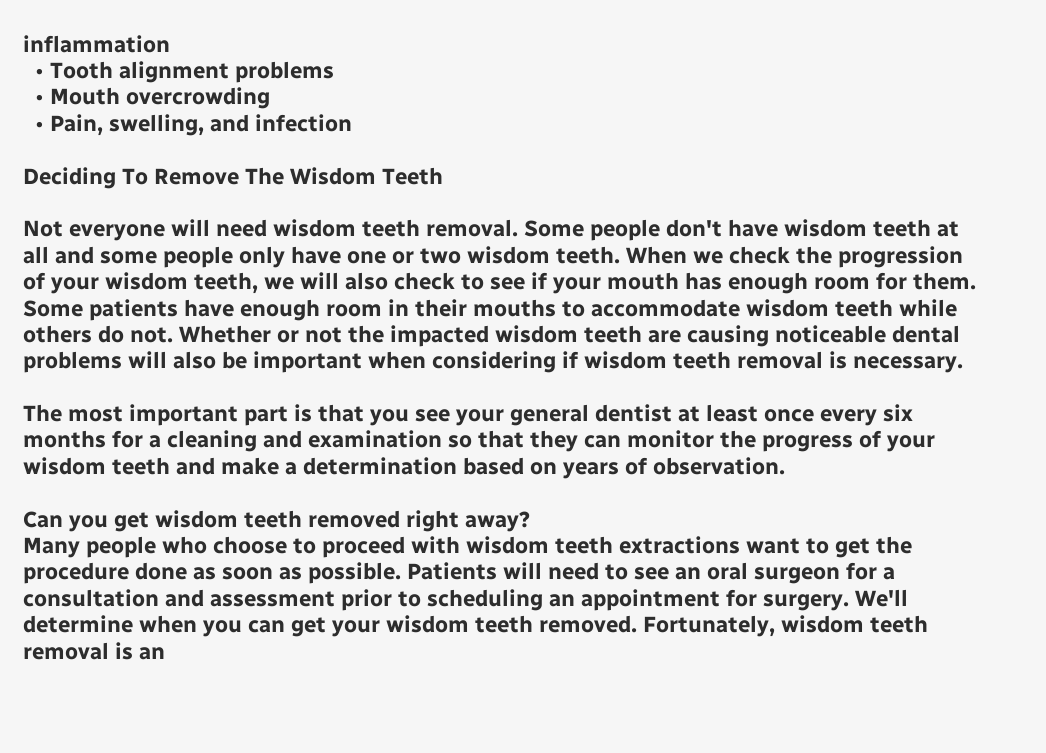inflammation
  • Tooth alignment problems
  • Mouth overcrowding
  • Pain, swelling, and infection

Deciding To Remove The Wisdom Teeth

Not everyone will need wisdom teeth removal. Some people don't have wisdom teeth at all and some people only have one or two wisdom teeth. When we check the progression of your wisdom teeth, we will also check to see if your mouth has enough room for them. Some patients have enough room in their mouths to accommodate wisdom teeth while others do not. Whether or not the impacted wisdom teeth are causing noticeable dental problems will also be important when considering if wisdom teeth removal is necessary.

The most important part is that you see your general dentist at least once every six months for a cleaning and examination so that they can monitor the progress of your wisdom teeth and make a determination based on years of observation.

Can you get wisdom teeth removed right away?
Many people who choose to proceed with wisdom teeth extractions want to get the procedure done as soon as possible. Patients will need to see an oral surgeon for a consultation and assessment prior to scheduling an appointment for surgery. We'll determine when you can get your wisdom teeth removed. Fortunately, wisdom teeth removal is an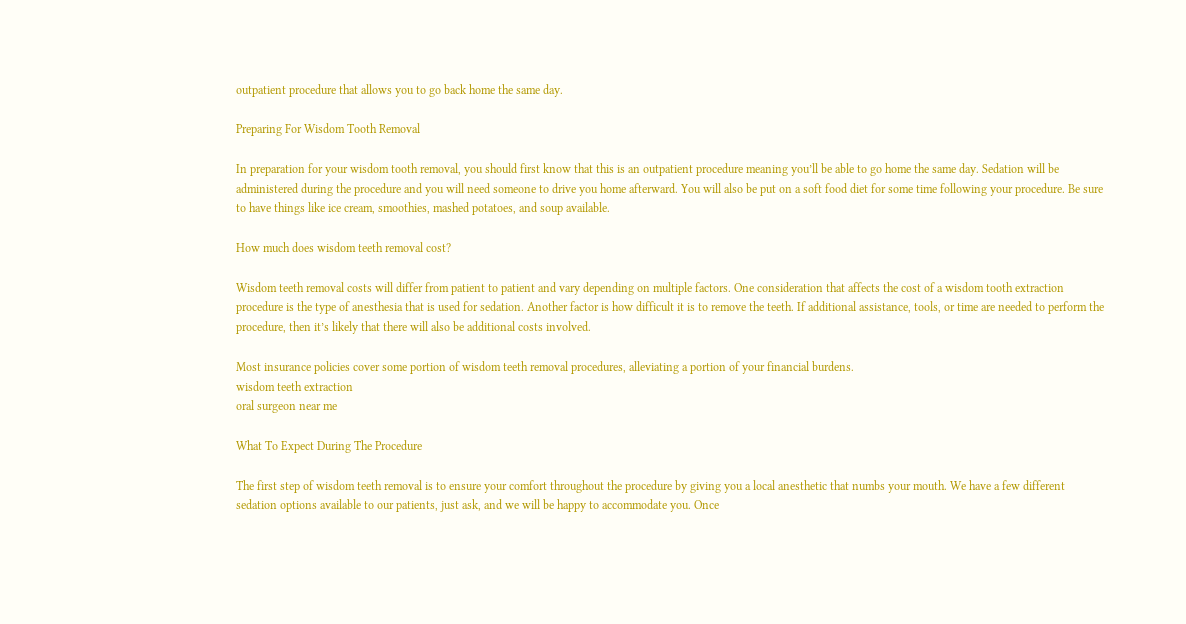outpatient procedure that allows you to go back home the same day.

Preparing For Wisdom Tooth Removal

In preparation for your wisdom tooth removal, you should first know that this is an outpatient procedure meaning you’ll be able to go home the same day. Sedation will be administered during the procedure and you will need someone to drive you home afterward. You will also be put on a soft food diet for some time following your procedure. Be sure to have things like ice cream, smoothies, mashed potatoes, and soup available.

How much does wisdom teeth removal cost?

Wisdom teeth removal costs will differ from patient to patient and vary depending on multiple factors. One consideration that affects the cost of a wisdom tooth extraction procedure is the type of anesthesia that is used for sedation. Another factor is how difficult it is to remove the teeth. If additional assistance, tools, or time are needed to perform the procedure, then it’s likely that there will also be additional costs involved.

Most insurance policies cover some portion of wisdom teeth removal procedures, alleviating a portion of your financial burdens.
wisdom teeth extraction
oral surgeon near me

What To Expect During The Procedure

The first step of wisdom teeth removal is to ensure your comfort throughout the procedure by giving you a local anesthetic that numbs your mouth. We have a few different sedation options available to our patients, just ask, and we will be happy to accommodate you. Once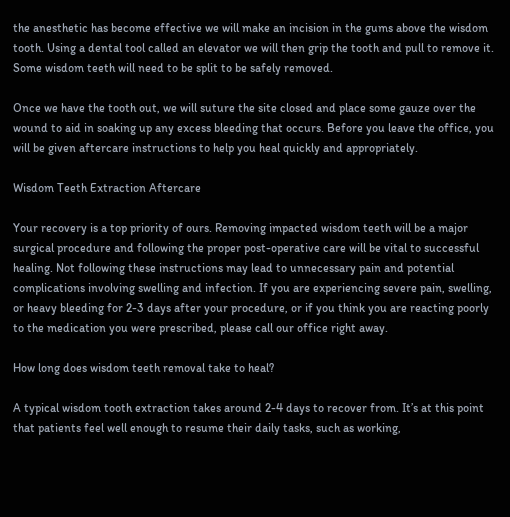the anesthetic has become effective we will make an incision in the gums above the wisdom tooth. Using a dental tool called an elevator we will then grip the tooth and pull to remove it. Some wisdom teeth will need to be split to be safely removed.

Once we have the tooth out, we will suture the site closed and place some gauze over the wound to aid in soaking up any excess bleeding that occurs. Before you leave the office, you will be given aftercare instructions to help you heal quickly and appropriately.

Wisdom Teeth Extraction Aftercare

Your recovery is a top priority of ours. Removing impacted wisdom teeth will be a major surgical procedure and following the proper post-operative care will be vital to successful healing. Not following these instructions may lead to unnecessary pain and potential complications involving swelling and infection. If you are experiencing severe pain, swelling, or heavy bleeding for 2-3 days after your procedure, or if you think you are reacting poorly to the medication you were prescribed, please call our office right away.

How long does wisdom teeth removal take to heal?

A typical wisdom tooth extraction takes around 2-4 days to recover from. It’s at this point that patients feel well enough to resume their daily tasks, such as working,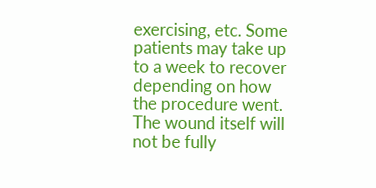exercising, etc. Some patients may take up to a week to recover depending on how the procedure went. The wound itself will not be fully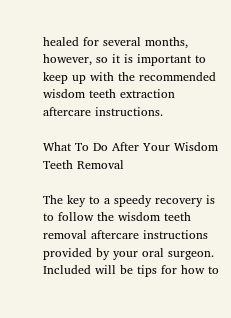healed for several months, however, so it is important to keep up with the recommended wisdom teeth extraction aftercare instructions.

What To Do After Your Wisdom Teeth Removal

The key to a speedy recovery is to follow the wisdom teeth removal aftercare instructions provided by your oral surgeon. Included will be tips for how to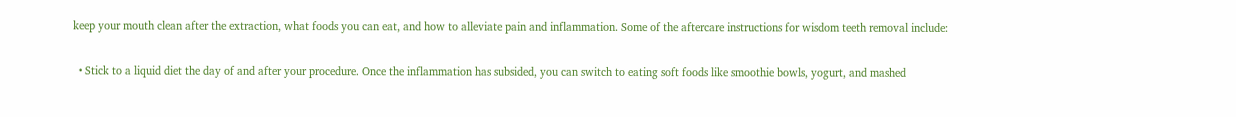keep your mouth clean after the extraction, what foods you can eat, and how to alleviate pain and inflammation. Some of the aftercare instructions for wisdom teeth removal include:

  • Stick to a liquid diet the day of and after your procedure. Once the inflammation has subsided, you can switch to eating soft foods like smoothie bowls, yogurt, and mashed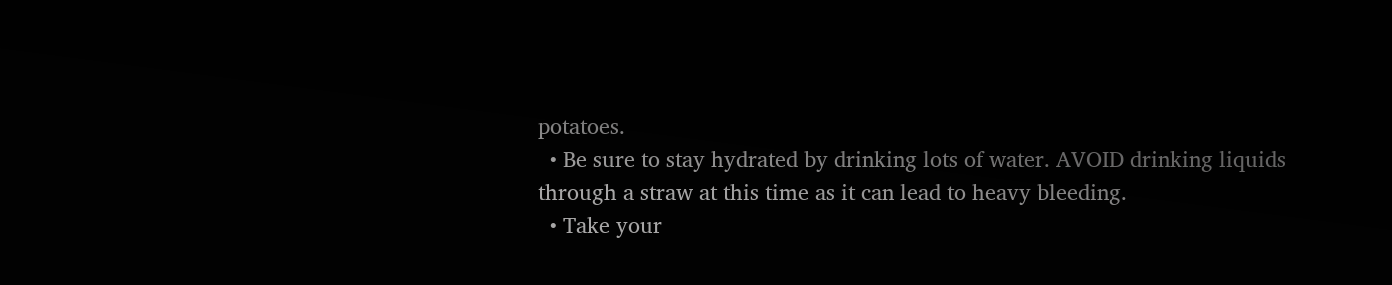potatoes.
  • Be sure to stay hydrated by drinking lots of water. AVOID drinking liquids through a straw at this time as it can lead to heavy bleeding.
  • Take your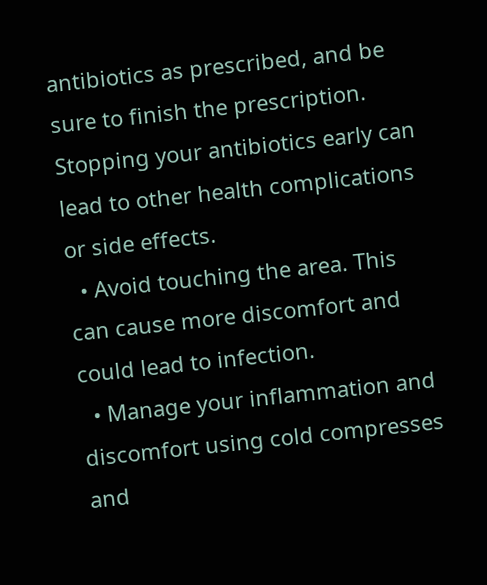antibiotics as prescribed, and be sure to finish the prescription. Stopping your antibiotics early can lead to other health complications or side effects.
  • Avoid touching the area. This can cause more discomfort and could lead to infection.
  • Manage your inflammation and discomfort using cold compresses and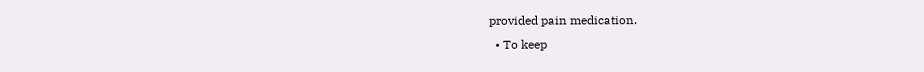provided pain medication.
  • To keep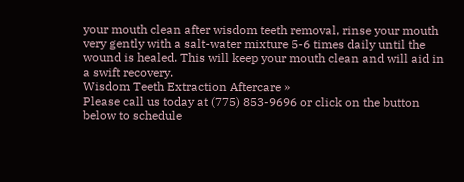your mouth clean after wisdom teeth removal, rinse your mouth very gently with a salt-water mixture 5-6 times daily until the wound is healed. This will keep your mouth clean and will aid in a swift recovery.
Wisdom Teeth Extraction Aftercare »
Please call us today at (775) 853-9696 or click on the button below to schedule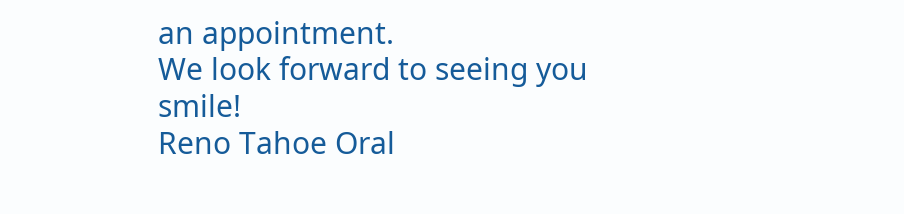an appointment.
We look forward to seeing you smile!
Reno Tahoe Oral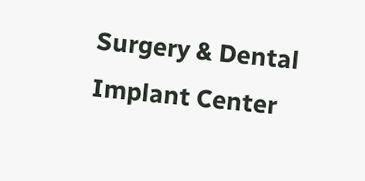Surgery & Dental Implant Center